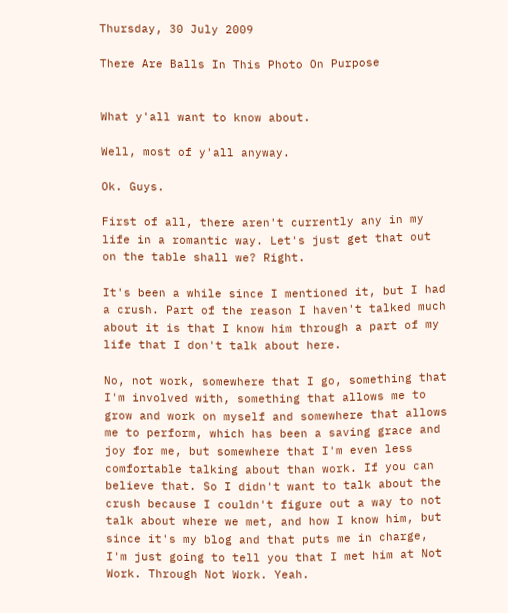Thursday, 30 July 2009

There Are Balls In This Photo On Purpose


What y'all want to know about.

Well, most of y'all anyway.

Ok. Guys.

First of all, there aren't currently any in my life in a romantic way. Let's just get that out on the table shall we? Right.

It's been a while since I mentioned it, but I had a crush. Part of the reason I haven't talked much about it is that I know him through a part of my life that I don't talk about here.

No, not work, somewhere that I go, something that I'm involved with, something that allows me to grow and work on myself and somewhere that allows me to perform, which has been a saving grace and joy for me, but somewhere that I'm even less comfortable talking about than work. If you can believe that. So I didn't want to talk about the crush because I couldn't figure out a way to not talk about where we met, and how I know him, but since it's my blog and that puts me in charge, I'm just going to tell you that I met him at Not Work. Through Not Work. Yeah.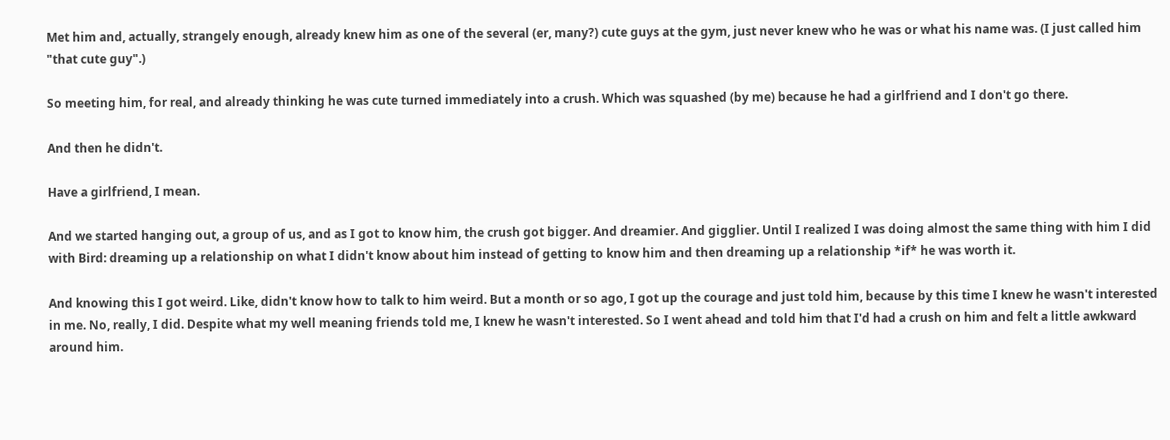Met him and, actually, strangely enough, already knew him as one of the several (er, many?) cute guys at the gym, just never knew who he was or what his name was. (I just called him "that cute guy".)

So meeting him, for real, and already thinking he was cute turned immediately into a crush. Which was squashed (by me) because he had a girlfriend and I don't go there.

And then he didn't.

Have a girlfriend, I mean.

And we started hanging out, a group of us, and as I got to know him, the crush got bigger. And dreamier. And gigglier. Until I realized I was doing almost the same thing with him I did with Bird: dreaming up a relationship on what I didn't know about him instead of getting to know him and then dreaming up a relationship *if* he was worth it.

And knowing this I got weird. Like, didn't know how to talk to him weird. But a month or so ago, I got up the courage and just told him, because by this time I knew he wasn't interested in me. No, really, I did. Despite what my well meaning friends told me, I knew he wasn't interested. So I went ahead and told him that I'd had a crush on him and felt a little awkward around him.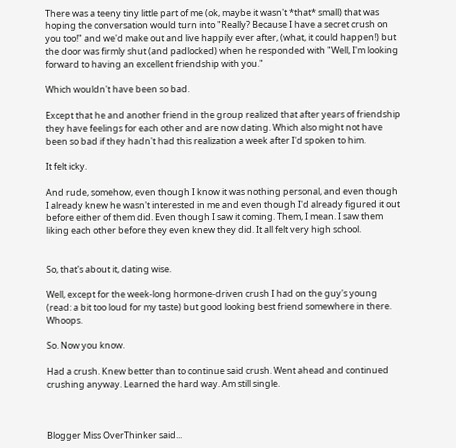There was a teeny tiny little part of me (ok, maybe it wasn't *that* small) that was hoping the conversation would turn into "Really? Because I have a secret crush on you too!" and we'd make out and live happily ever after, (what, it could happen!) but the door was firmly shut (and padlocked) when he responded with "Well, I'm looking forward to having an excellent friendship with you."

Which wouldn't have been so bad.

Except that he and another friend in the group realized that after years of friendship they have feelings for each other and are now dating. Which also might not have been so bad if they hadn't had this realization a week after I'd spoken to him.

It felt icky.

And rude, somehow, even though I know it was nothing personal, and even though I already knew he wasn't interested in me and even though I'd already figured it out before either of them did. Even though I saw it coming. Them, I mean. I saw them liking each other before they even knew they did. It all felt very high school.


So, that's about it, dating wise.

Well, except for the week-long hormone-driven crush I had on the guy's young (read: a bit too loud for my taste) but good looking best friend somewhere in there. Whoops.

So. Now you know.

Had a crush. Knew better than to continue said crush. Went ahead and continued crushing anyway. Learned the hard way. Am still single.



Blogger Miss OverThinker said...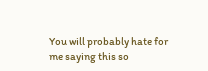You will probably hate for me saying this so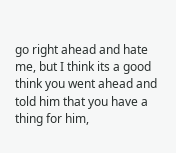go right ahead and hate me, but I think its a good think you went ahead and told him that you have a thing for him,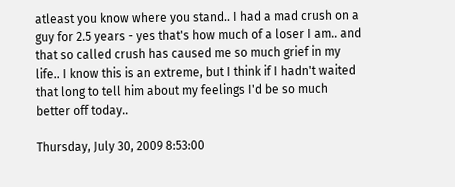atleast you know where you stand.. I had a mad crush on a guy for 2.5 years - yes that's how much of a loser I am.. and that so called crush has caused me so much grief in my life.. I know this is an extreme, but I think if I hadn't waited that long to tell him about my feelings I'd be so much better off today..

Thursday, July 30, 2009 8:53:00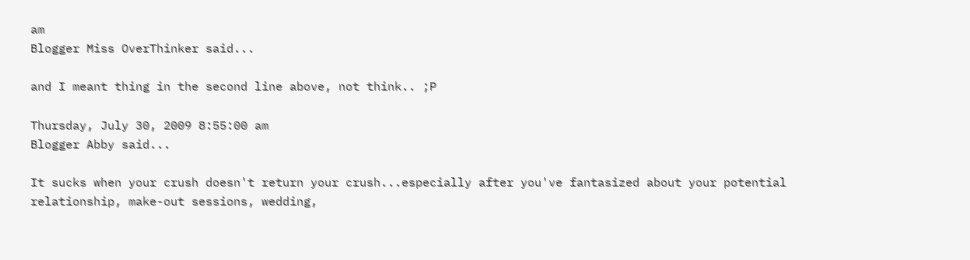am
Blogger Miss OverThinker said...

and I meant thing in the second line above, not think.. ;P

Thursday, July 30, 2009 8:55:00 am
Blogger Abby said...

It sucks when your crush doesn't return your crush...especially after you've fantasized about your potential relationship, make-out sessions, wedding,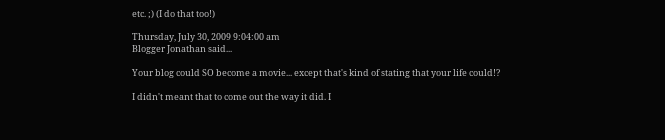etc. ;) (I do that too!)

Thursday, July 30, 2009 9:04:00 am
Blogger Jonathan said...

Your blog could SO become a movie... except that's kind of stating that your life could!?

I didn't meant that to come out the way it did. I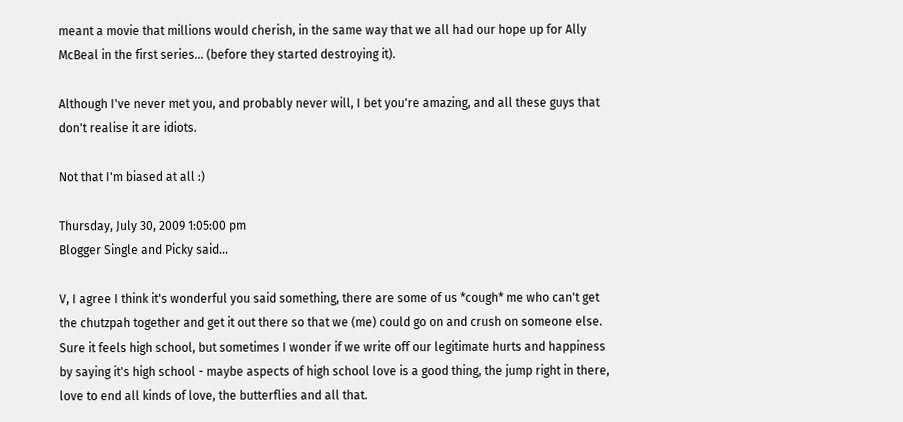meant a movie that millions would cherish, in the same way that we all had our hope up for Ally McBeal in the first series... (before they started destroying it).

Although I've never met you, and probably never will, I bet you're amazing, and all these guys that don't realise it are idiots.

Not that I'm biased at all :)

Thursday, July 30, 2009 1:05:00 pm
Blogger Single and Picky said...

V, I agree I think it's wonderful you said something, there are some of us *cough* me who can't get the chutzpah together and get it out there so that we (me) could go on and crush on someone else. Sure it feels high school, but sometimes I wonder if we write off our legitimate hurts and happiness by saying it's high school - maybe aspects of high school love is a good thing, the jump right in there, love to end all kinds of love, the butterflies and all that.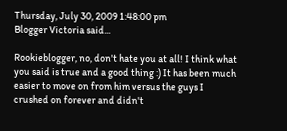Thursday, July 30, 2009 1:48:00 pm
Blogger Victoria said...

Rookieblogger, no, don't hate you at all! I think what you said is true and a good thing :) It has been much easier to move on from him versus the guys I crushed on forever and didn't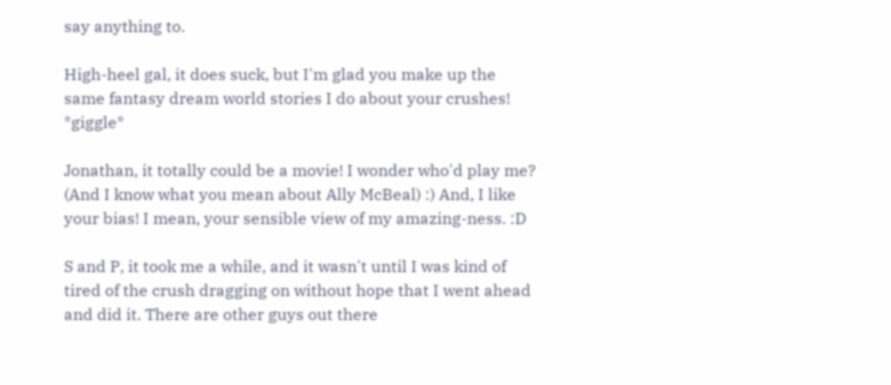say anything to.

High-heel gal, it does suck, but I'm glad you make up the same fantasy dream world stories I do about your crushes! *giggle*

Jonathan, it totally could be a movie! I wonder who'd play me? (And I know what you mean about Ally McBeal) :) And, I like your bias! I mean, your sensible view of my amazing-ness. :D

S and P, it took me a while, and it wasn't until I was kind of tired of the crush dragging on without hope that I went ahead and did it. There are other guys out there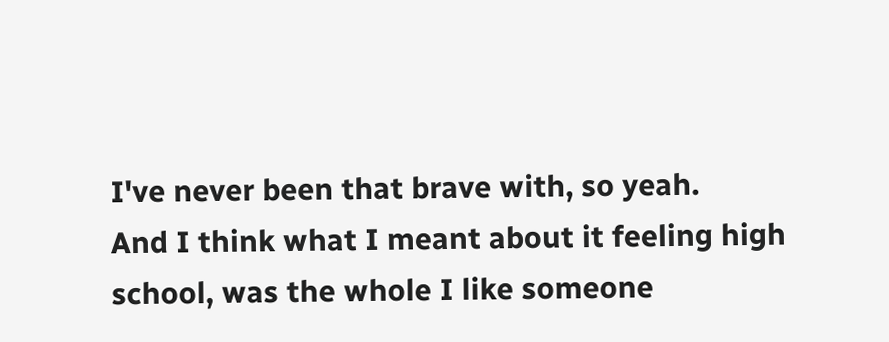I've never been that brave with, so yeah.
And I think what I meant about it feeling high school, was the whole I like someone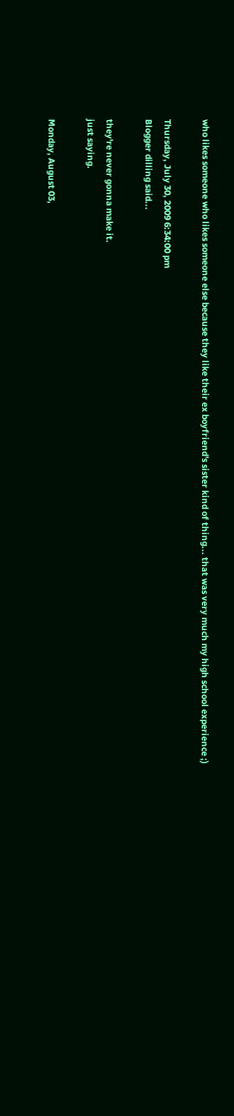who likes someone who likes someone else because they like their ex boyfriend's sister kind of thing... that was very much my high school experience ;)

Thursday, July 30, 2009 6:34:00 pm
Blogger dilling said...

they're never gonna make it.
just saying.

Monday, August 03,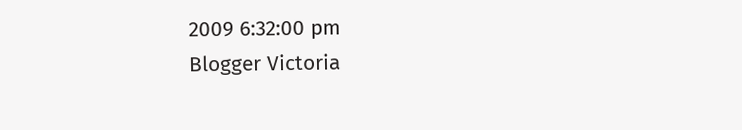2009 6:32:00 pm
Blogger Victoria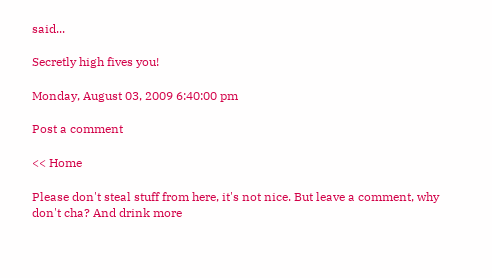said...

Secretly high fives you!

Monday, August 03, 2009 6:40:00 pm

Post a comment

<< Home

Please don't steal stuff from here, it's not nice. But leave a comment, why don't cha? And drink more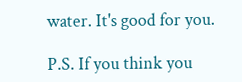water. It's good for you.

P.S. If you think you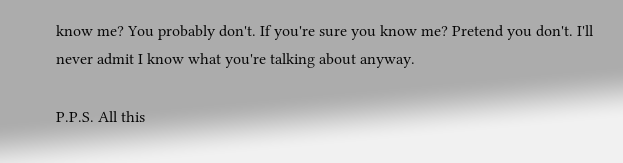know me? You probably don't. If you're sure you know me? Pretend you don't. I'll never admit I know what you're talking about anyway.

P.P.S. All this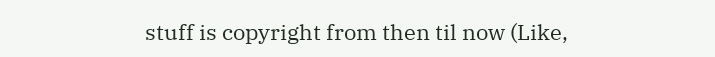stuff is copyright from then til now (Like,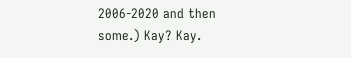2006-2020 and then some.) Kay? Kay.